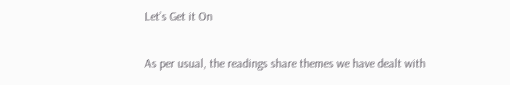Let’s Get it On

As per usual, the readings share themes we have dealt with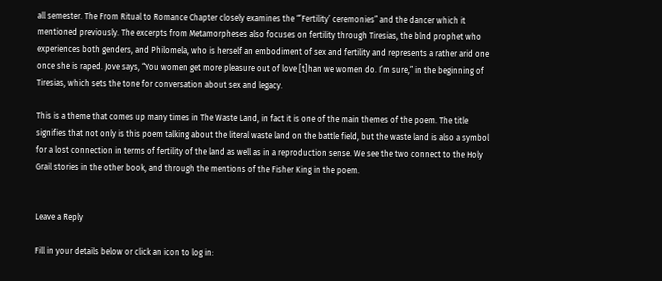all semester. The From Ritual to Romance Chapter closely examines the “’Fertility’ ceremonies” and the dancer which it mentioned previously. The excerpts from Metamorpheses also focuses on fertility through Tiresias, the blnd prophet who experiences both genders, and Philomela, who is herself an embodiment of sex and fertility and represents a rather arid one once she is raped. Jove says, “You women get more pleasure out of love [t]han we women do. I’m sure,” in the beginning of Tiresias, which sets the tone for conversation about sex and legacy.

This is a theme that comes up many times in The Waste Land, in fact it is one of the main themes of the poem. The title signifies that not only is this poem talking about the literal waste land on the battle field, but the waste land is also a symbol for a lost connection in terms of fertility of the land as well as in a reproduction sense. We see the two connect to the Holy Grail stories in the other book, and through the mentions of the Fisher King in the poem.


Leave a Reply

Fill in your details below or click an icon to log in: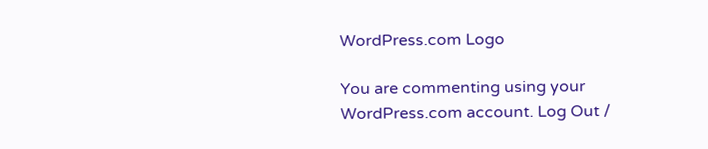WordPress.com Logo

You are commenting using your WordPress.com account. Log Out /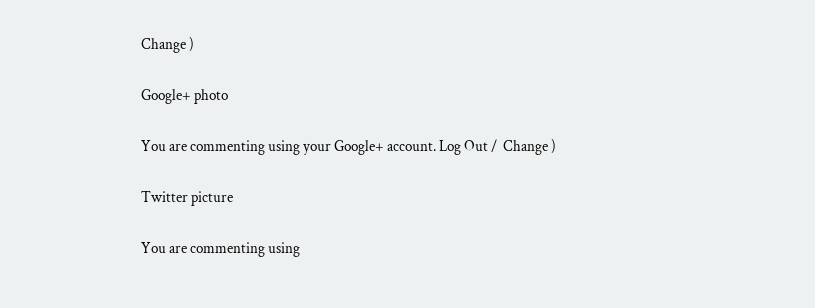Change )

Google+ photo

You are commenting using your Google+ account. Log Out /  Change )

Twitter picture

You are commenting using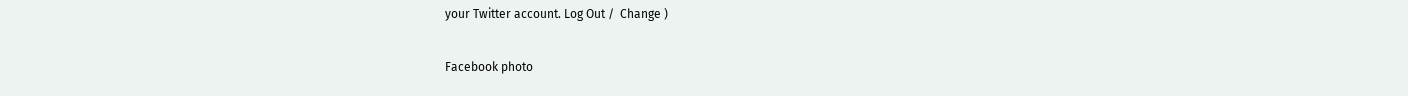your Twitter account. Log Out /  Change )

Facebook photo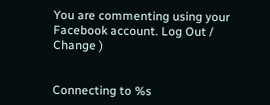You are commenting using your Facebook account. Log Out /  Change )


Connecting to %s